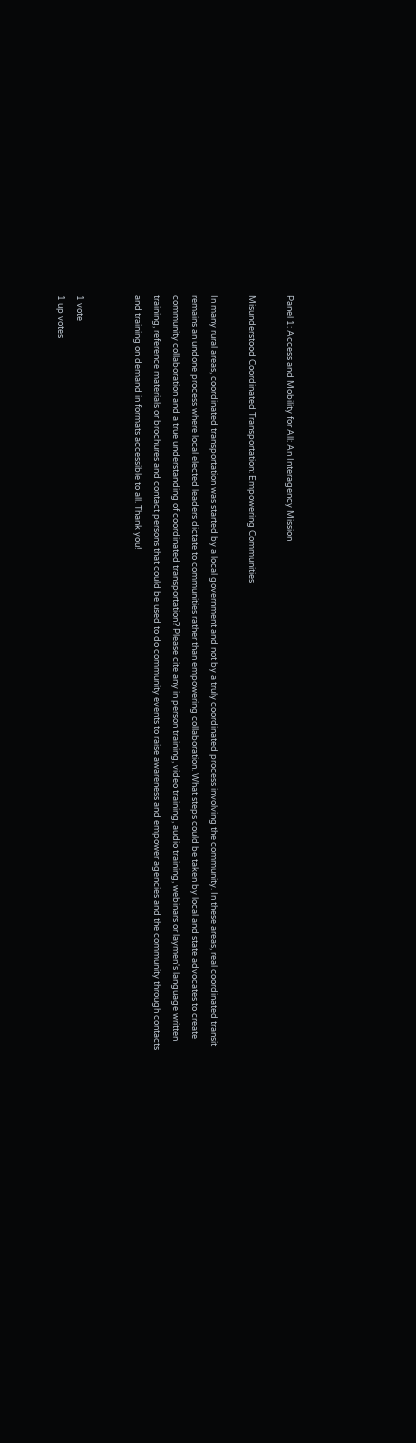Panel 1: Access and Mobility for All: An Interagency Mission

Misunderstood Coordinated Transportation: Empowering Communities

In many rural areas, coordinated transportation was started by a local government and not by a truly coordinated process involving the community. In these areas, real coordinated transit remains an undone process where local elected leaders dictate to communities rather than empowering collaboration. What steps could be taken by local and state advocates to create community collaboration and a true understanding of coordinated transportation? Please cite any in person training, video training, audio training, webinars or laymen's language written training, reference materials or brochures and contact persons that could be used to do community events to raise awareness and empower agencies and the community through contacts and training on demand in formats accessible to all. Thank you!


1 vote
1 up votes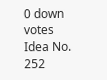0 down votes
Idea No. 252